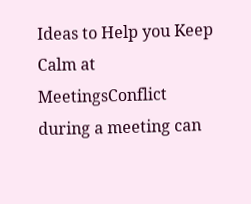Ideas to Help you Keep Calm at MeetingsConflict during a meeting can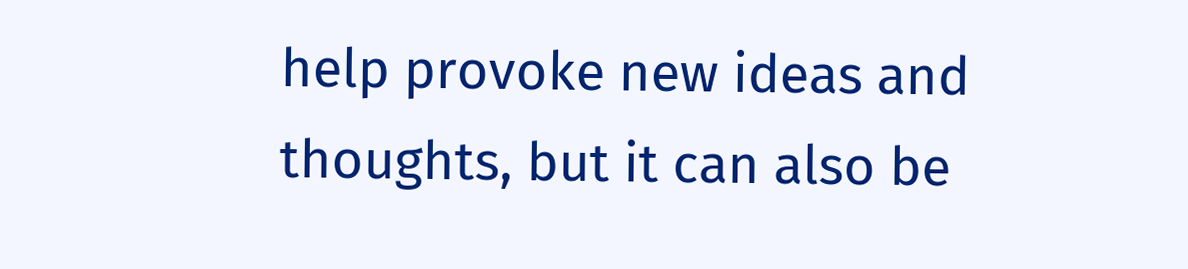help provoke new ideas and thoughts, but it can also be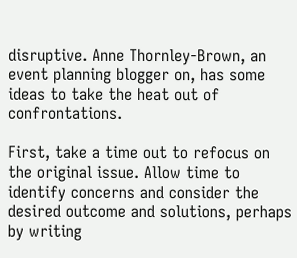disruptive. Anne Thornley-Brown, an event planning blogger on, has some ideas to take the heat out of confrontations.

First, take a time out to refocus on the original issue. Allow time to identify concerns and consider the desired outcome and solutions, perhaps by writing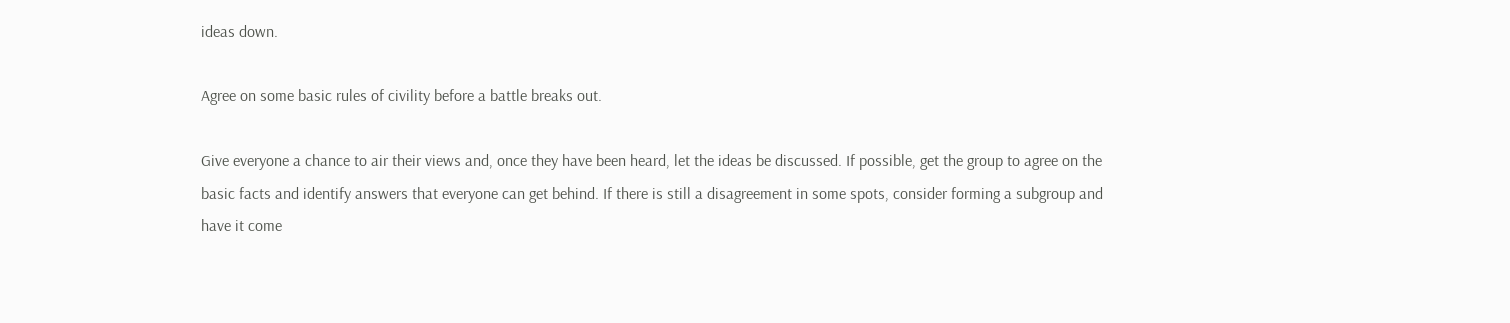ideas down.

Agree on some basic rules of civility before a battle breaks out.

Give everyone a chance to air their views and, once they have been heard, let the ideas be discussed. If possible, get the group to agree on the basic facts and identify answers that everyone can get behind. If there is still a disagreement in some spots, consider forming a subgroup and have it come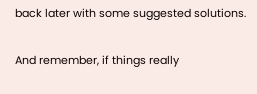back later with some suggested solutions.

And remember, if things really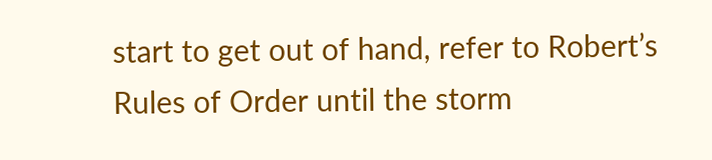start to get out of hand, refer to Robert’s Rules of Order until the storm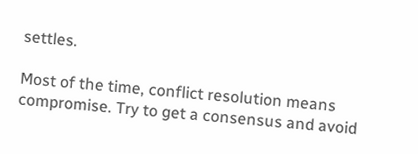settles.

Most of the time, conflict resolution means compromise. Try to get a consensus and avoid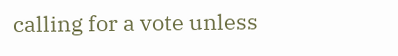calling for a vote unless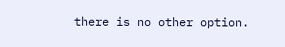there is no other option.